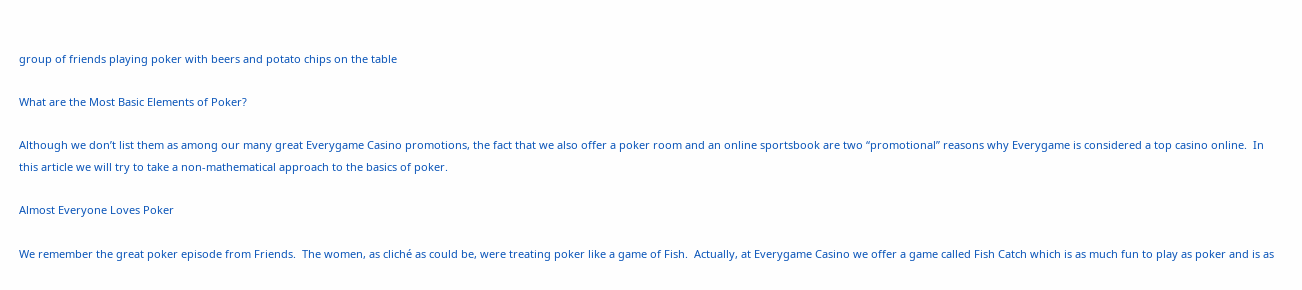group of friends playing poker with beers and potato chips on the table

What are the Most Basic Elements of Poker?

Although we don’t list them as among our many great Everygame Casino promotions, the fact that we also offer a poker room and an online sportsbook are two “promotional” reasons why Everygame is considered a top casino online.  In this article we will try to take a non-mathematical approach to the basics of poker.

Almost Everyone Loves Poker

We remember the great poker episode from Friends.  The women, as cliché as could be, were treating poker like a game of Fish.  Actually, at Everygame Casino we offer a game called Fish Catch which is as much fun to play as poker and is as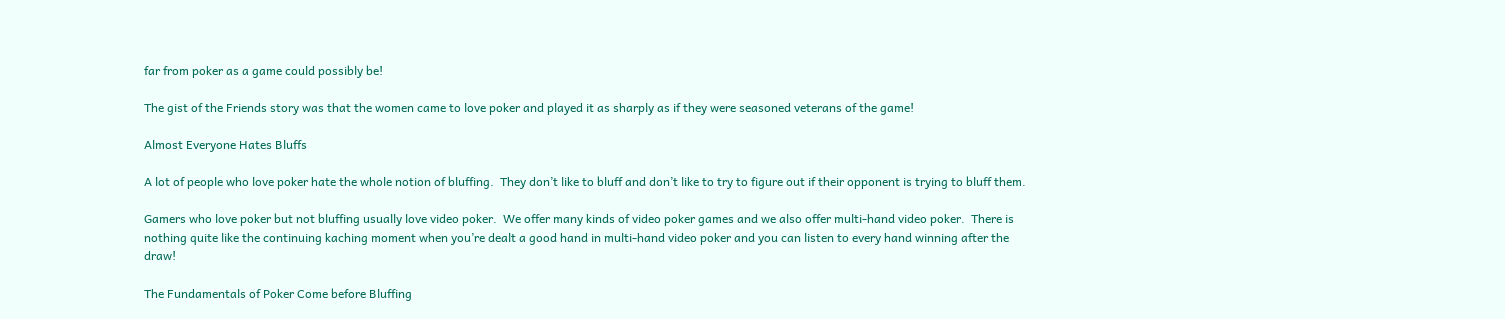far from poker as a game could possibly be!

The gist of the Friends story was that the women came to love poker and played it as sharply as if they were seasoned veterans of the game!

Almost Everyone Hates Bluffs

A lot of people who love poker hate the whole notion of bluffing.  They don’t like to bluff and don’t like to try to figure out if their opponent is trying to bluff them.

Gamers who love poker but not bluffing usually love video poker.  We offer many kinds of video poker games and we also offer multi-hand video poker.  There is nothing quite like the continuing kaching moment when you’re dealt a good hand in multi-hand video poker and you can listen to every hand winning after the draw!

The Fundamentals of Poker Come before Bluffing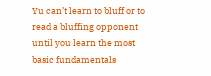Yu can’t learn to bluff or to read a bluffing opponent until you learn the most basic fundamentals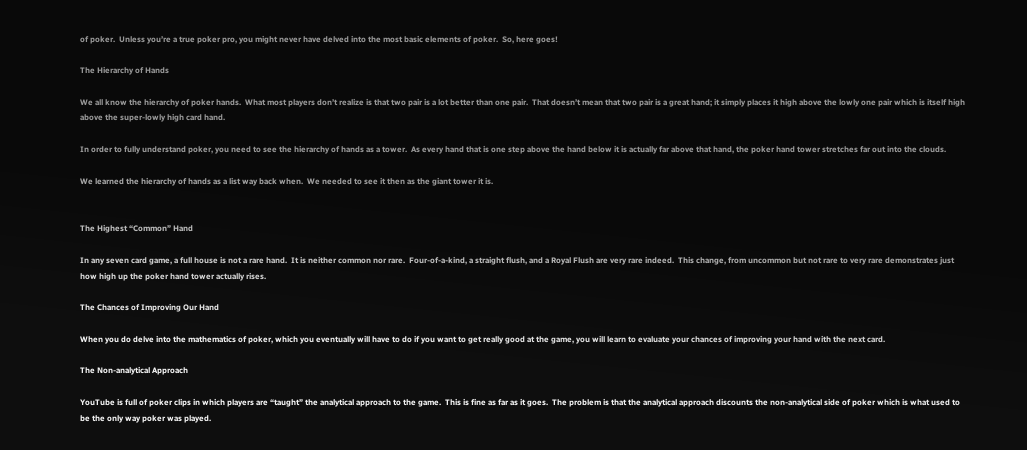of poker.  Unless you’re a true poker pro, you might never have delved into the most basic elements of poker.  So, here goes!

The Hierarchy of Hands

We all know the hierarchy of poker hands.  What most players don’t realize is that two pair is a lot better than one pair.  That doesn’t mean that two pair is a great hand; it simply places it high above the lowly one pair which is itself high above the super-lowly high card hand.

In order to fully understand poker, you need to see the hierarchy of hands as a tower.  As every hand that is one step above the hand below it is actually far above that hand, the poker hand tower stretches far out into the clouds.

We learned the hierarchy of hands as a list way back when.  We needed to see it then as the giant tower it is.


The Highest “Common” Hand

In any seven card game, a full house is not a rare hand.  It is neither common nor rare.  Four-of-a-kind, a straight flush, and a Royal Flush are very rare indeed.  This change, from uncommon but not rare to very rare demonstrates just how high up the poker hand tower actually rises.

The Chances of Improving Our Hand

When you do delve into the mathematics of poker, which you eventually will have to do if you want to get really good at the game, you will learn to evaluate your chances of improving your hand with the next card.

The Non-analytical Approach

YouTube is full of poker clips in which players are “taught” the analytical approach to the game.  This is fine as far as it goes.  The problem is that the analytical approach discounts the non-analytical side of poker which is what used to be the only way poker was played.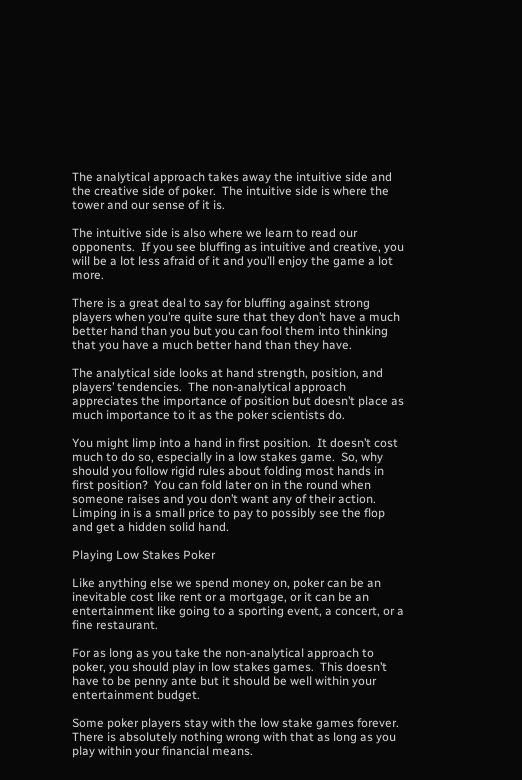The analytical approach takes away the intuitive side and the creative side of poker.  The intuitive side is where the tower and our sense of it is.

The intuitive side is also where we learn to read our opponents.  If you see bluffing as intuitive and creative, you will be a lot less afraid of it and you’ll enjoy the game a lot more.

There is a great deal to say for bluffing against strong players when you’re quite sure that they don’t have a much better hand than you but you can fool them into thinking that you have a much better hand than they have.

The analytical side looks at hand strength, position, and players’ tendencies.  The non-analytical approach appreciates the importance of position but doesn’t place as much importance to it as the poker scientists do.

You might limp into a hand in first position.  It doesn’t cost much to do so, especially in a low stakes game.  So, why should you follow rigid rules about folding most hands in first position?  You can fold later on in the round when someone raises and you don’t want any of their action.  Limping in is a small price to pay to possibly see the flop and get a hidden solid hand.

Playing Low Stakes Poker

Like anything else we spend money on, poker can be an inevitable cost like rent or a mortgage, or it can be an entertainment like going to a sporting event, a concert, or a fine restaurant.

For as long as you take the non-analytical approach to poker, you should play in low stakes games.  This doesn’t have to be penny ante but it should be well within your entertainment budget.

Some poker players stay with the low stake games forever.  There is absolutely nothing wrong with that as long as you play within your financial means.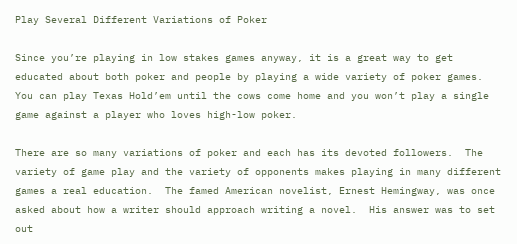Play Several Different Variations of Poker

Since you’re playing in low stakes games anyway, it is a great way to get educated about both poker and people by playing a wide variety of poker games.  You can play Texas Hold’em until the cows come home and you won’t play a single game against a player who loves high-low poker.

There are so many variations of poker and each has its devoted followers.  The variety of game play and the variety of opponents makes playing in many different games a real education.  The famed American novelist, Ernest Hemingway, was once asked about how a writer should approach writing a novel.  His answer was to set out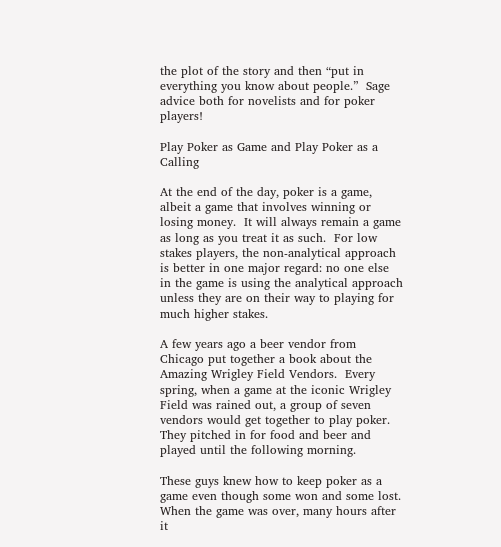the plot of the story and then “put in everything you know about people.”  Sage advice both for novelists and for poker players!

Play Poker as Game and Play Poker as a Calling

At the end of the day, poker is a game, albeit a game that involves winning or losing money.  It will always remain a game as long as you treat it as such.  For low stakes players, the non-analytical approach is better in one major regard: no one else in the game is using the analytical approach unless they are on their way to playing for much higher stakes.

A few years ago a beer vendor from Chicago put together a book about the Amazing Wrigley Field Vendors.  Every spring, when a game at the iconic Wrigley Field was rained out, a group of seven vendors would get together to play poker.  They pitched in for food and beer and played until the following morning.

These guys knew how to keep poker as a game even though some won and some lost.  When the game was over, many hours after it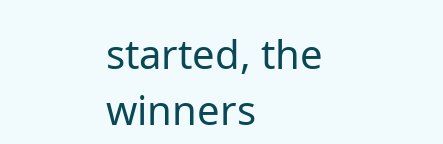started, the winners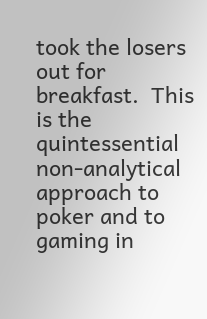took the losers out for breakfast.  This is the quintessential non-analytical approach to poker and to gaming in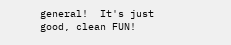general!  It's just good, clean FUN!